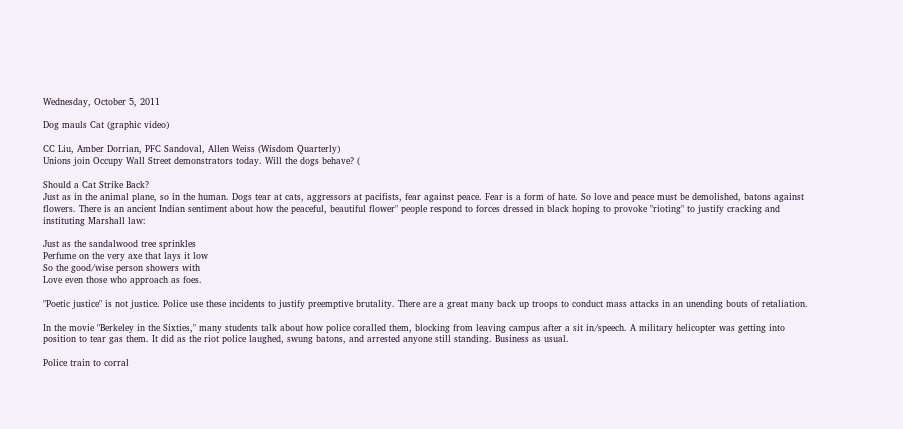Wednesday, October 5, 2011

Dog mauls Cat (graphic video)

CC Liu, Amber Dorrian, PFC Sandoval, Allen Weiss (Wisdom Quarterly)
Unions join Occupy Wall Street demonstrators today. Will the dogs behave? (

Should a Cat Strike Back?
Just as in the animal plane, so in the human. Dogs tear at cats, aggressors at pacifists, fear against peace. Fear is a form of hate. So love and peace must be demolished, batons against flowers. There is an ancient Indian sentiment about how the peaceful, beautiful flower" people respond to forces dressed in black hoping to provoke "rioting" to justify cracking and instituting Marshall law:

Just as the sandalwood tree sprinkles
Perfume on the very axe that lays it low
So the good/wise person showers with
Love even those who approach as foes.

"Poetic justice" is not justice. Police use these incidents to justify preemptive brutality. There are a great many back up troops to conduct mass attacks in an unending bouts of retaliation.

In the movie "Berkeley in the Sixties," many students talk about how police coralled them, blocking from leaving campus after a sit in/speech. A military helicopter was getting into position to tear gas them. It did as the riot police laughed, swung batons, and arrested anyone still standing. Business as usual.

Police train to corral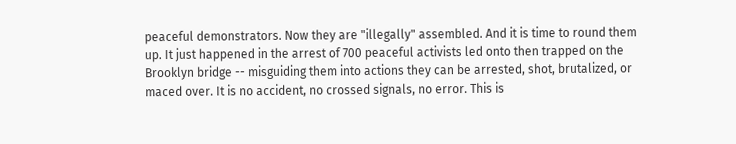peaceful demonstrators. Now they are "illegally" assembled. And it is time to round them up. It just happened in the arrest of 700 peaceful activists led onto then trapped on the Brooklyn bridge -- misguiding them into actions they can be arrested, shot, brutalized, or maced over. It is no accident, no crossed signals, no error. This is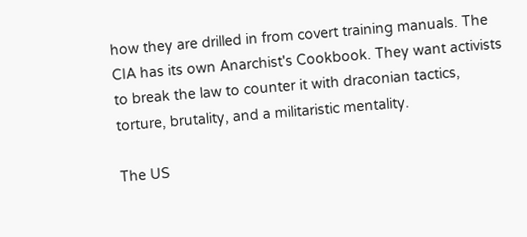how they are drilled in from covert training manuals. The CIA has its own Anarchist's Cookbook. They want activists to break the law to counter it with draconian tactics, torture, brutality, and a militaristic mentality.

The US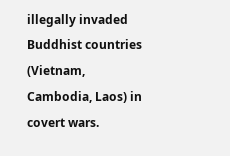illegally invaded Buddhist countries (Vietnam, Cambodia, Laos) in covert wars.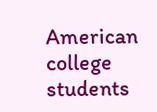American college students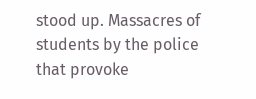stood up. Massacres of students by the police that provoke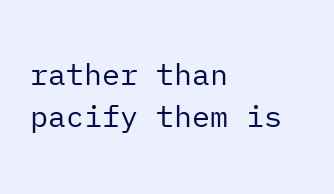rather than pacify them is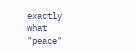exactly what "peace"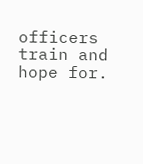officers train and hope for.